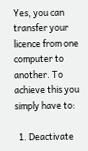Yes, you can transfer your licence from one computer to another. To achieve this you simply have to:

  1. Deactivate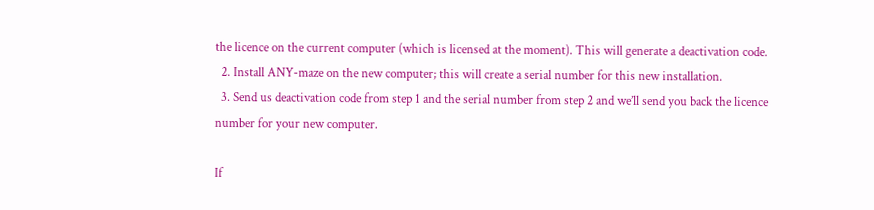the licence on the current computer (which is licensed at the moment). This will generate a deactivation code.
  2. Install ANY-maze on the new computer; this will create a serial number for this new installation.
  3. Send us deactivation code from step 1 and the serial number from step 2 and we’ll send you back the licence number for your new computer.

If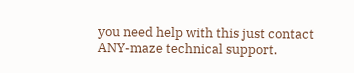you need help with this just contact ANY-maze technical support.